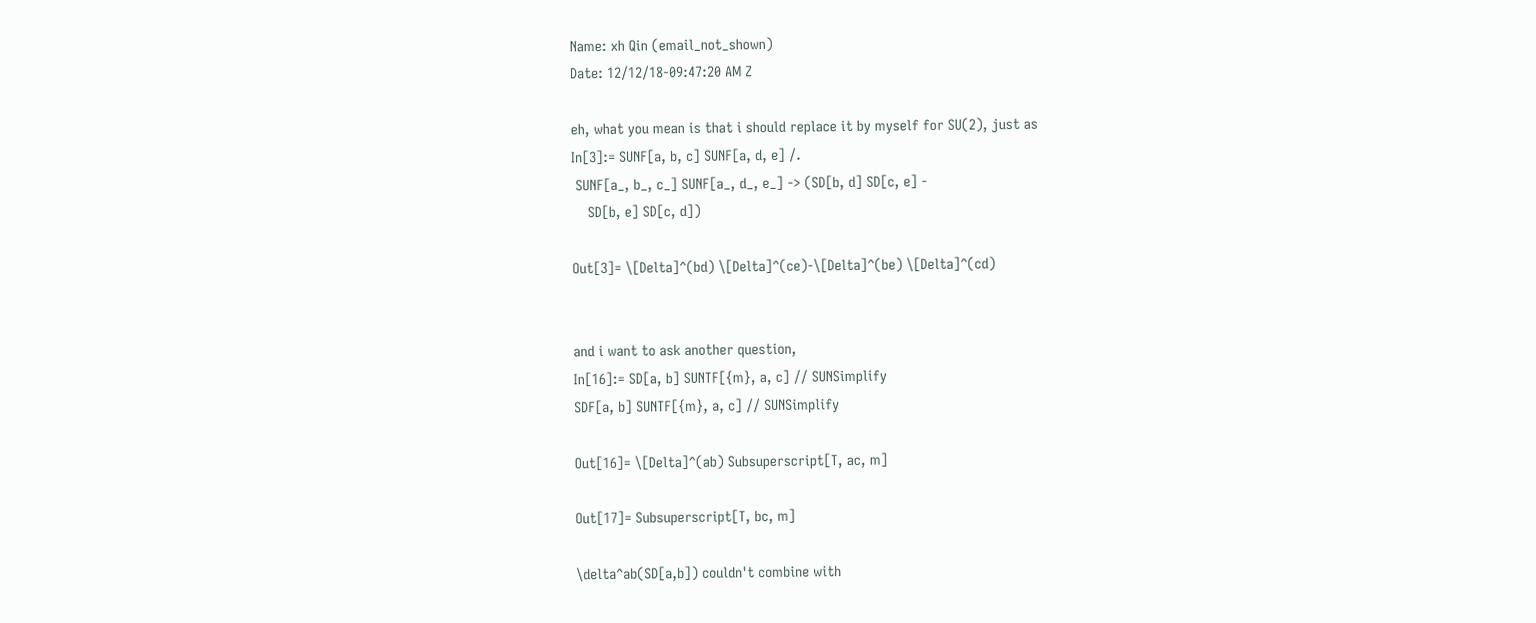Name: xh Qin (email_not_shown)
Date: 12/12/18-09:47:20 AM Z

eh, what you mean is that i should replace it by myself for SU(2), just as
In[3]:= SUNF[a, b, c] SUNF[a, d, e] /.
 SUNF[a_, b_, c_] SUNF[a_, d_, e_] -> (SD[b, d] SD[c, e] -
    SD[b, e] SD[c, d])

Out[3]= \[Delta]^(bd) \[Delta]^(ce)-\[Delta]^(be) \[Delta]^(cd)


and i want to ask another question,
In[16]:= SD[a, b] SUNTF[{m}, a, c] // SUNSimplify
SDF[a, b] SUNTF[{m}, a, c] // SUNSimplify

Out[16]= \[Delta]^(ab) Subsuperscript[T, ac, m]

Out[17]= Subsuperscript[T, bc, m]

\delta^ab(SD[a,b]) couldn't combine with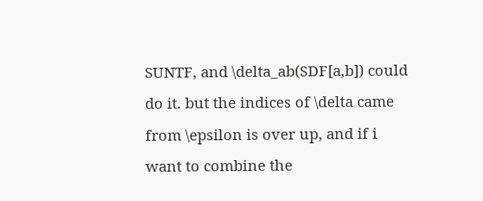SUNTF, and \delta_ab(SDF[a,b]) could do it. but the indices of \delta came from \epsilon is over up, and if i want to combine the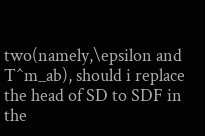two(namely,\epsilon and T^m_ab), should i replace the head of SD to SDF in the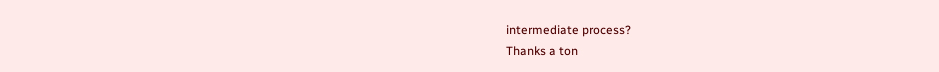intermediate process?
Thanks a ton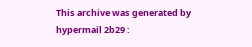This archive was generated by hypermail 2b29 :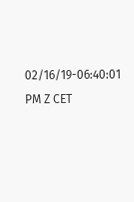02/16/19-06:40:01 PM Z CET